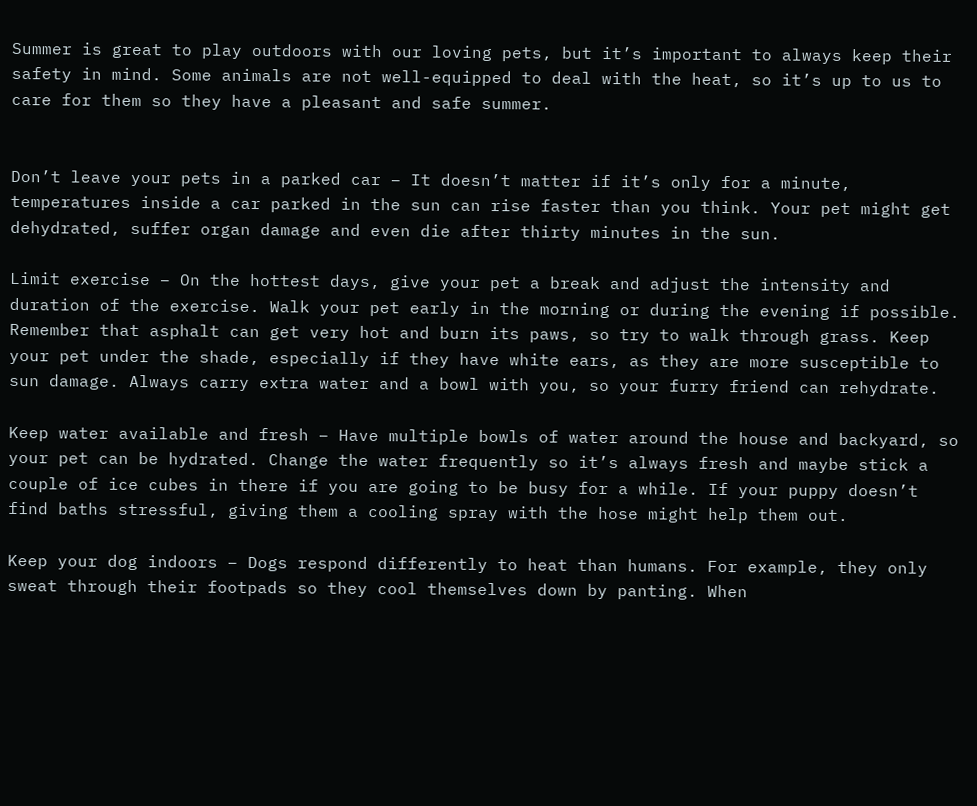Summer is great to play outdoors with our loving pets, but it’s important to always keep their safety in mind. Some animals are not well-equipped to deal with the heat, so it’s up to us to care for them so they have a pleasant and safe summer.


Don’t leave your pets in a parked car – It doesn’t matter if it’s only for a minute, temperatures inside a car parked in the sun can rise faster than you think. Your pet might get dehydrated, suffer organ damage and even die after thirty minutes in the sun.

Limit exercise – On the hottest days, give your pet a break and adjust the intensity and duration of the exercise. Walk your pet early in the morning or during the evening if possible. Remember that asphalt can get very hot and burn its paws, so try to walk through grass. Keep your pet under the shade, especially if they have white ears, as they are more susceptible to sun damage. Always carry extra water and a bowl with you, so your furry friend can rehydrate.

Keep water available and fresh – Have multiple bowls of water around the house and backyard, so your pet can be hydrated. Change the water frequently so it’s always fresh and maybe stick a couple of ice cubes in there if you are going to be busy for a while. If your puppy doesn’t find baths stressful, giving them a cooling spray with the hose might help them out.

Keep your dog indoors – Dogs respond differently to heat than humans. For example, they only sweat through their footpads so they cool themselves down by panting. When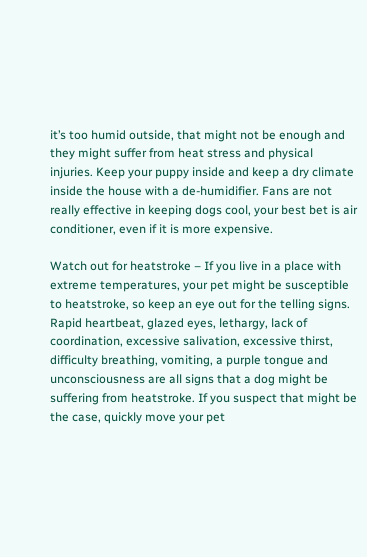it’s too humid outside, that might not be enough and they might suffer from heat stress and physical injuries. Keep your puppy inside and keep a dry climate inside the house with a de-humidifier. Fans are not really effective in keeping dogs cool, your best bet is air conditioner, even if it is more expensive.

Watch out for heatstroke – If you live in a place with extreme temperatures, your pet might be susceptible to heatstroke, so keep an eye out for the telling signs. Rapid heartbeat, glazed eyes, lethargy, lack of coordination, excessive salivation, excessive thirst, difficulty breathing, vomiting, a purple tongue and unconsciousness are all signs that a dog might be suffering from heatstroke. If you suspect that might be the case, quickly move your pet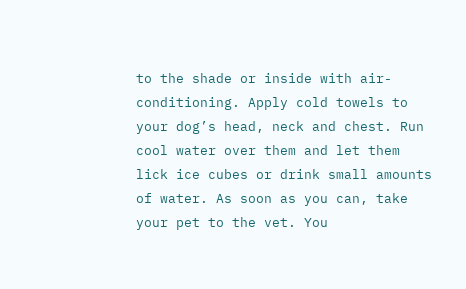to the shade or inside with air-conditioning. Apply cold towels to your dog’s head, neck and chest. Run cool water over them and let them lick ice cubes or drink small amounts of water. As soon as you can, take your pet to the vet. You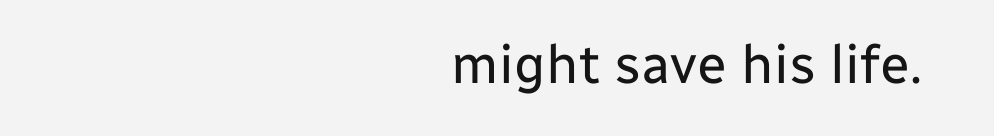might save his life.